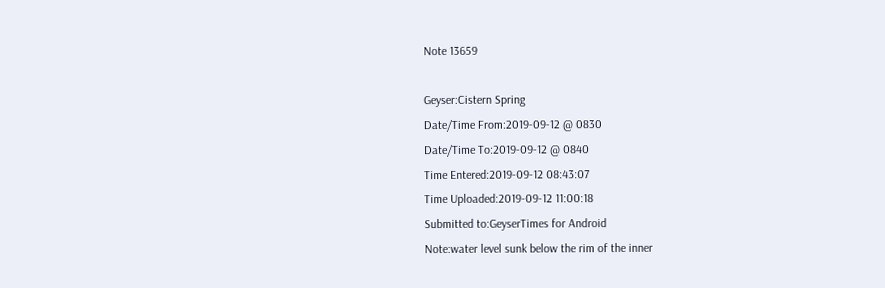Note 13659

Geyser:Cistern Spring
Date/Time From:2019-09-12 @ 0830
Date/Time To:2019-09-12 @ 0840
Time Entered:2019-09-12 08:43:07
Time Uploaded:2019-09-12 11:00:18
Submitted to:GeyserTimes for Android
Note:water level sunk below the rim of the inner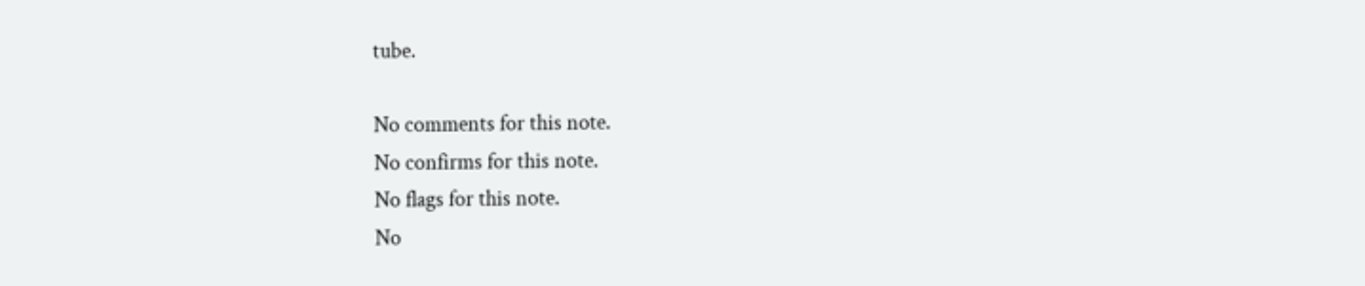tube.

No comments for this note.
No confirms for this note.
No flags for this note.
No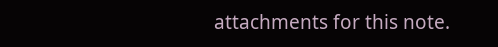attachments for this note.